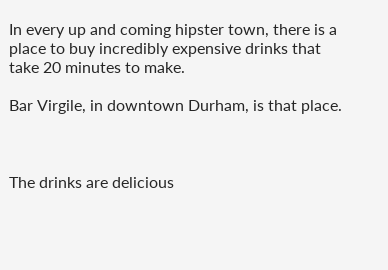In every up and coming hipster town, there is a place to buy incredibly expensive drinks that take 20 minutes to make.

Bar Virgile, in downtown Durham, is that place.



The drinks are delicious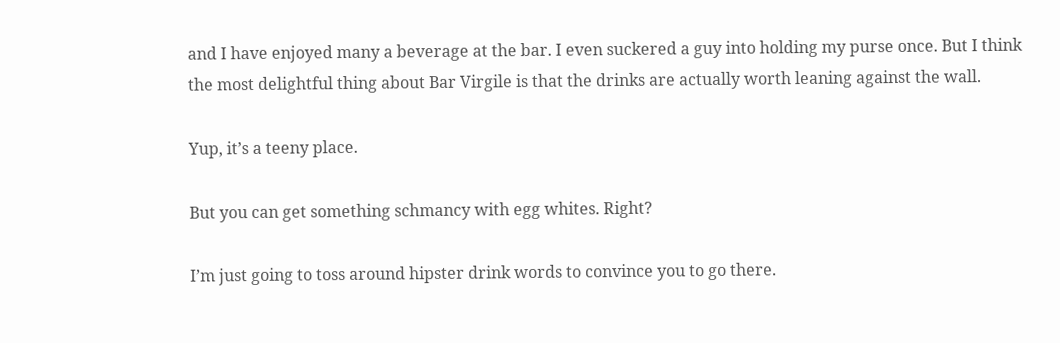and I have enjoyed many a beverage at the bar. I even suckered a guy into holding my purse once. But I think the most delightful thing about Bar Virgile is that the drinks are actually worth leaning against the wall.

Yup, it’s a teeny place.

But you can get something schmancy with egg whites. Right?

I’m just going to toss around hipster drink words to convince you to go there.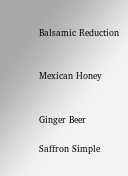Balsamic Reduction


Mexican Honey


Ginger Beer

Saffron Simple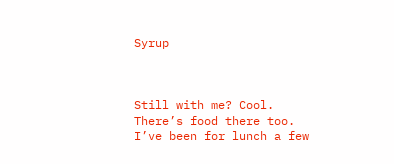Syrup



Still with me? Cool. There’s food there too. I’ve been for lunch a few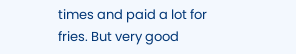times and paid a lot for fries. But very good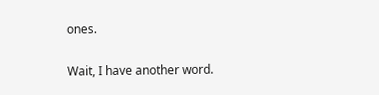ones.

Wait, I have another word.